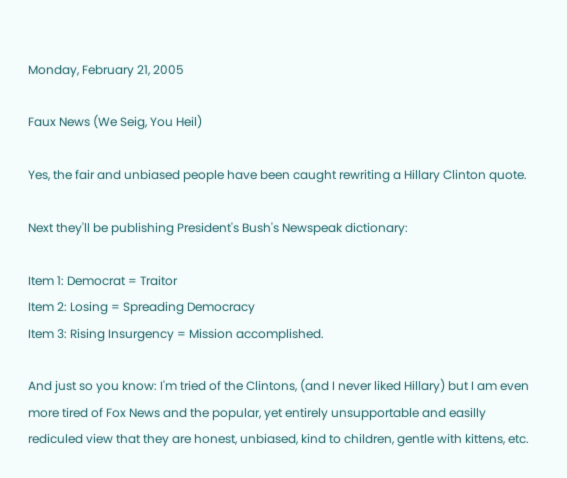Monday, February 21, 2005

Faux News (We Seig, You Heil)

Yes, the fair and unbiased people have been caught rewriting a Hillary Clinton quote.

Next they'll be publishing President's Bush's Newspeak dictionary:

Item 1: Democrat = Traitor
Item 2: Losing = Spreading Democracy
Item 3: Rising Insurgency = Mission accomplished.

And just so you know: I'm tried of the Clintons, (and I never liked Hillary) but I am even more tired of Fox News and the popular, yet entirely unsupportable and easilly rediculed view that they are honest, unbiased, kind to children, gentle with kittens, etc.